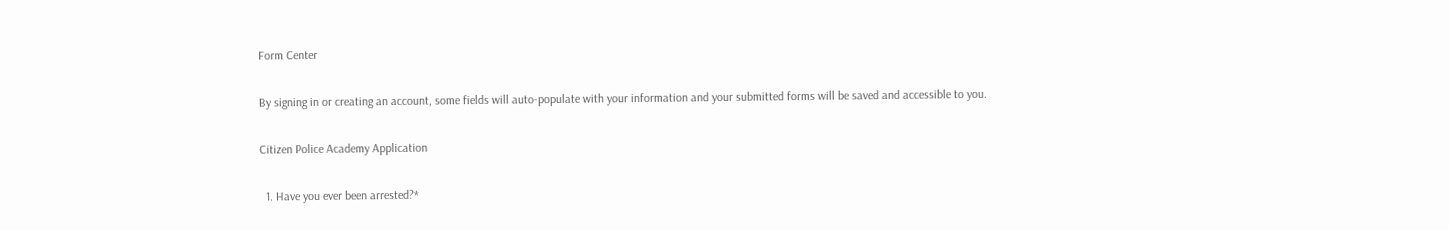Form Center

By signing in or creating an account, some fields will auto-populate with your information and your submitted forms will be saved and accessible to you.

Citizen Police Academy Application

  1. Have you ever been arrested?*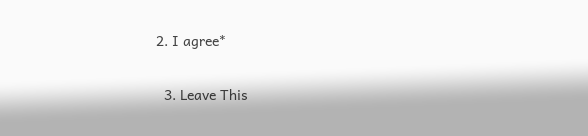2. I agree*

  3. Leave This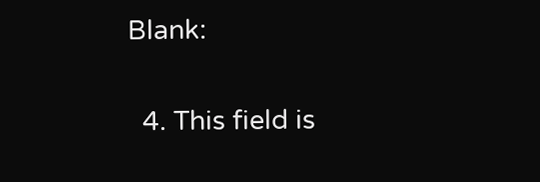Blank:

  4. This field is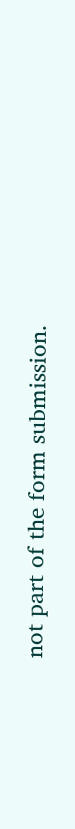not part of the form submission.